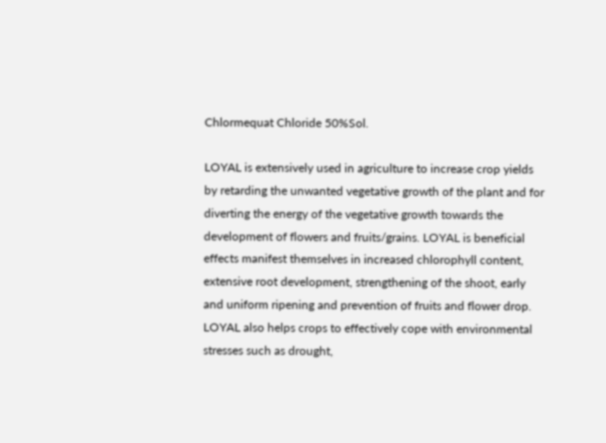Chlormequat Chloride 50%Sol.

LOYAL is extensively used in agriculture to increase crop yields by retarding the unwanted vegetative growth of the plant and for diverting the energy of the vegetative growth towards the development of flowers and fruits/grains. LOYAL is beneficial effects manifest themselves in increased chlorophyll content, extensive root development, strengthening of the shoot, early and uniform ripening and prevention of fruits and flower drop. LOYAL also helps crops to effectively cope with environmental stresses such as drought,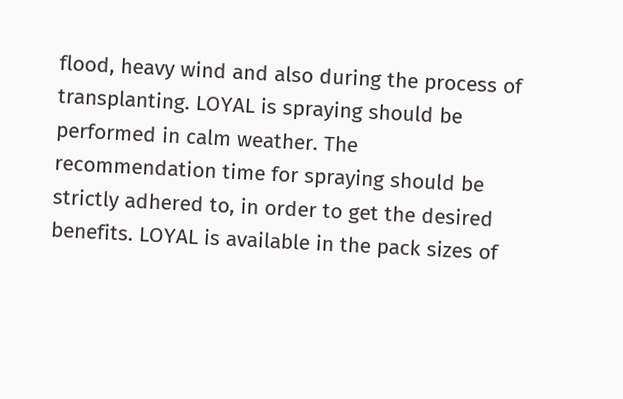flood, heavy wind and also during the process of transplanting. LOYAL is spraying should be performed in calm weather. The recommendation time for spraying should be strictly adhered to, in order to get the desired benefits. LOYAL is available in the pack sizes of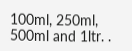100ml, 250ml, 500ml and 1ltr. .